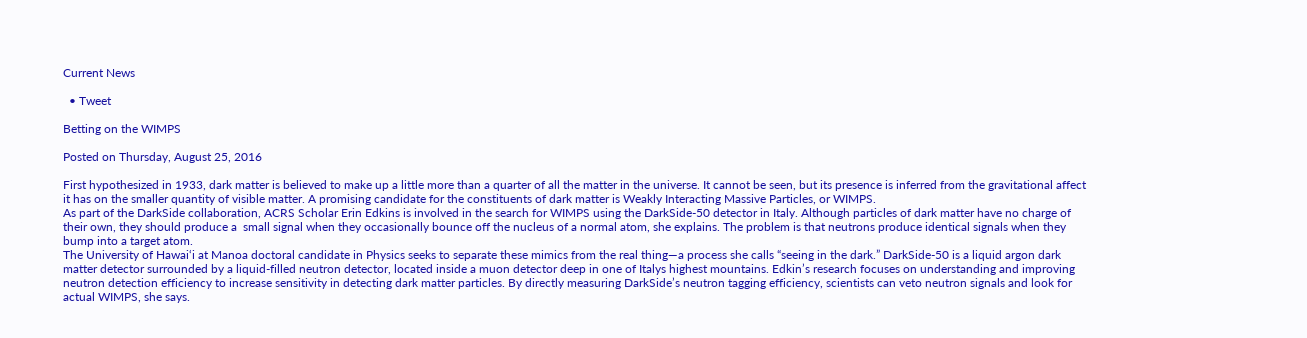Current News

  • Tweet

Betting on the WIMPS

Posted on Thursday, August 25, 2016

First hypothesized in 1933, dark matter is believed to make up a little more than a quarter of all the matter in the universe. It cannot be seen, but its presence is inferred from the gravitational affect it has on the smaller quantity of visible matter. A promising candidate for the constituents of dark matter is Weakly Interacting Massive Particles, or WIMPS.
As part of the DarkSide collaboration, ACRS Scholar Erin Edkins is involved in the search for WIMPS using the DarkSide-50 detector in Italy. Although particles of dark matter have no charge of their own, they should produce a  small signal when they occasionally bounce off the nucleus of a normal atom, she explains. The problem is that neutrons produce identical signals when they bump into a target atom.
The University of Hawai‘i at Manoa doctoral candidate in Physics seeks to separate these mimics from the real thing—a process she calls “seeing in the dark.” DarkSide-50 is a liquid argon dark matter detector surrounded by a liquid-filled neutron detector, located inside a muon detector deep in one of Italys highest mountains. Edkin’s research focuses on understanding and improving neutron detection efficiency to increase sensitivity in detecting dark matter particles. By directly measuring DarkSide’s neutron tagging efficiency, scientists can veto neutron signals and look for actual WIMPS, she says.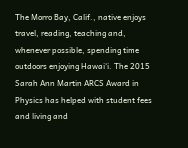The Morro Bay, Calif., native enjoys travel, reading, teaching and, whenever possible, spending time outdoors enjoying Hawai‘i. The 2015 Sarah Ann Martin ARCS Award in Physics has helped with student fees and living and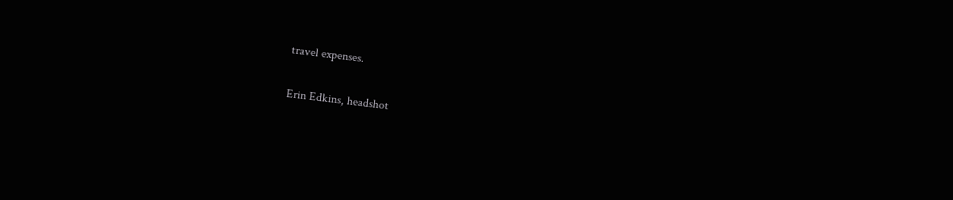travel expenses.

Erin Edkins, headshot